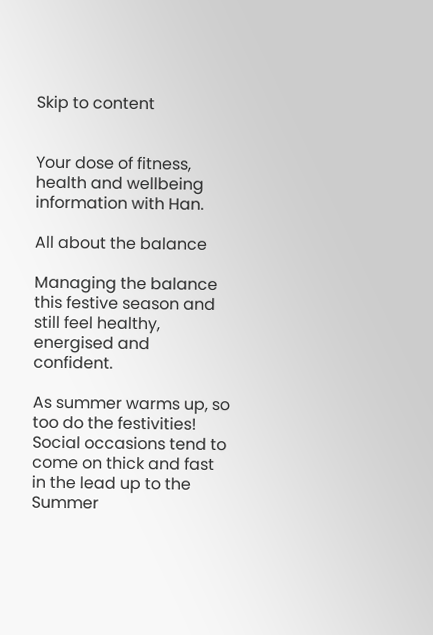Skip to content


Your dose of fitness, health and wellbeing information with Han.

All about the balance

Managing the balance this festive season and still feel healthy, energised and confident.

As summer warms up, so too do the festivities! Social occasions tend to come on thick and fast in the lead up to the Summer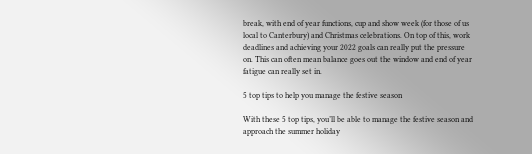break, with end of year functions, cup and show week (for those of us local to Canterbury) and Christmas celebrations. On top of this, work deadlines and achieving your 2022 goals can really put the pressure on. This can often mean balance goes out the window and end of year fatigue can really set in.

5 top tips to help you manage the festive season

With these 5 top tips, you’ll be able to manage the festive season and approach the summer holiday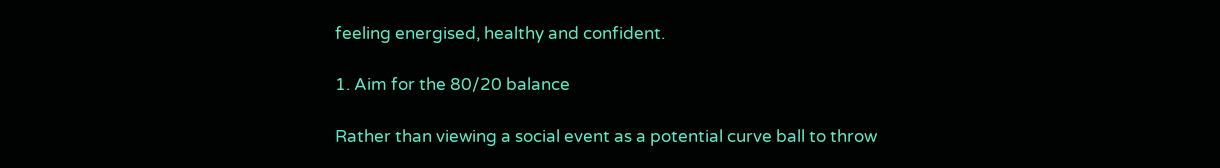feeling energised, healthy and confident.

1. Aim for the 80/20 balance

Rather than viewing a social event as a potential curve ball to throw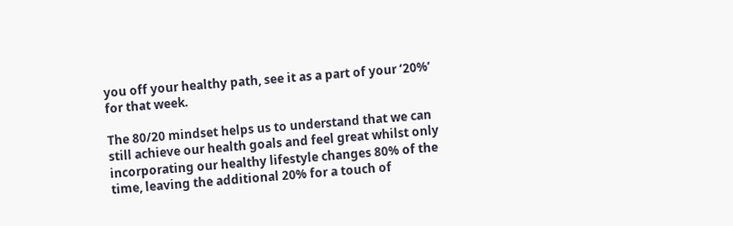you off your healthy path, see it as a part of your ‘20%’ for that week.

The 80/20 mindset helps us to understand that we can still achieve our health goals and feel great whilst only incorporating our healthy lifestyle changes 80% of the time, leaving the additional 20% for a touch of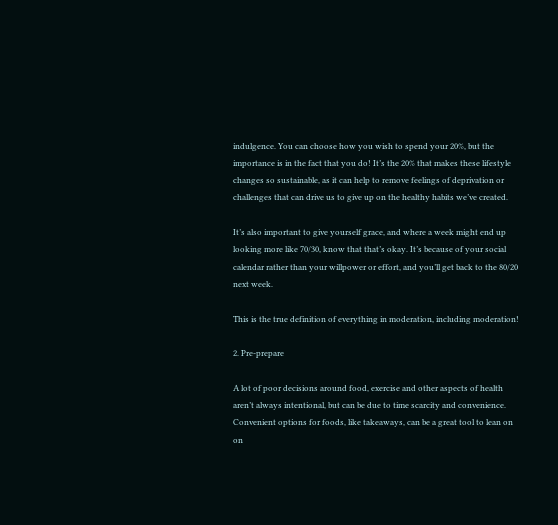indulgence. You can choose how you wish to spend your 20%, but the importance is in the fact that you do! It’s the 20% that makes these lifestyle changes so sustainable, as it can help to remove feelings of deprivation or challenges that can drive us to give up on the healthy habits we’ve created.

It’s also important to give yourself grace, and where a week might end up looking more like 70/30, know that that’s okay. It’s because of your social calendar rather than your willpower or effort, and you’ll get back to the 80/20 next week.

This is the true definition of everything in moderation, including moderation!

2. Pre-prepare

A lot of poor decisions around food, exercise and other aspects of health aren’t always intentional, but can be due to time scarcity and convenience. Convenient options for foods, like takeaways, can be a great tool to lean on on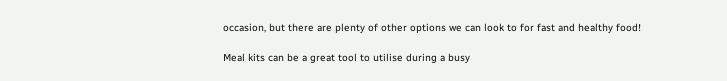occasion, but there are plenty of other options we can look to for fast and healthy food!

Meal kits can be a great tool to utilise during a busy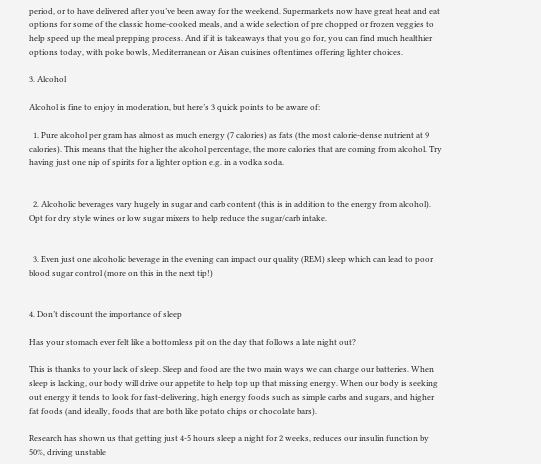period, or to have delivered after you’ve been away for the weekend. Supermarkets now have great heat and eat options for some of the classic home-cooked meals, and a wide selection of pre chopped or frozen veggies to help speed up the meal prepping process. And if it is takeaways that you go for, you can find much healthier options today, with poke bowls, Mediterranean or Aisan cuisines oftentimes offering lighter choices.

3. Alcohol

Alcohol is fine to enjoy in moderation, but here’s 3 quick points to be aware of:

  1. Pure alcohol per gram has almost as much energy (7 calories) as fats (the most calorie-dense nutrient at 9 calories). This means that the higher the alcohol percentage, the more calories that are coming from alcohol. Try having just one nip of spirits for a lighter option e.g. in a vodka soda.


  2. Alcoholic beverages vary hugely in sugar and carb content (this is in addition to the energy from alcohol). Opt for dry style wines or low sugar mixers to help reduce the sugar/carb intake.


  3. Even just one alcoholic beverage in the evening can impact our quality (REM) sleep which can lead to poor blood sugar control (more on this in the next tip!)


4. Don’t discount the importance of sleep

Has your stomach ever felt like a bottomless pit on the day that follows a late night out?

This is thanks to your lack of sleep. Sleep and food are the two main ways we can charge our batteries. When sleep is lacking, our body will drive our appetite to help top up that missing energy. When our body is seeking out energy it tends to look for fast-delivering, high energy foods such as simple carbs and sugars, and higher fat foods (and ideally, foods that are both like potato chips or chocolate bars).

Research has shown us that getting just 4-5 hours sleep a night for 2 weeks, reduces our insulin function by 50%, driving unstable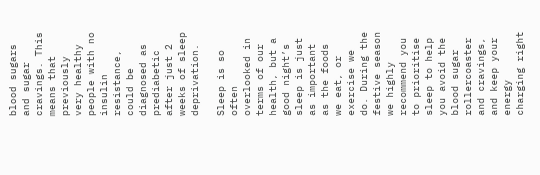blood sugars and sugar cravings. This means that previously very healthy people with no insulin resistance, could be diagnosed as prediabetic after just 2 weeks of sleep deprivation.

Sleep is so often overlooked in terms of our health, but a good night’s sleep is just as important as the foods we eat, or exercise we do. During the festive season we highly recommend you to prioritise sleep to help you avoid the blood sugar rollercoaster and cravings, and keep your energy charging right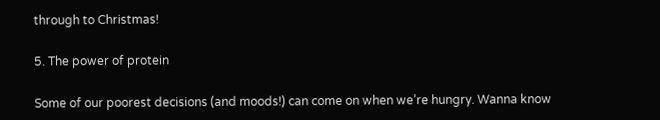through to Christmas!

5. The power of protein

Some of our poorest decisions (and moods!) can come on when we’re hungry. Wanna know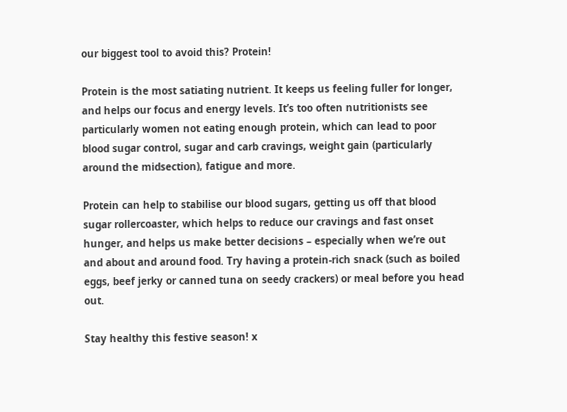our biggest tool to avoid this? Protein!

Protein is the most satiating nutrient. It keeps us feeling fuller for longer, and helps our focus and energy levels. It’s too often nutritionists see particularly women not eating enough protein, which can lead to poor blood sugar control, sugar and carb cravings, weight gain (particularly around the midsection), fatigue and more.

Protein can help to stabilise our blood sugars, getting us off that blood sugar rollercoaster, which helps to reduce our cravings and fast onset hunger, and helps us make better decisions – especially when we’re out and about and around food. Try having a protein-rich snack (such as boiled eggs, beef jerky or canned tuna on seedy crackers) or meal before you head out.

Stay healthy this festive season! x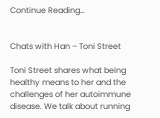Continue Reading…


Chats with Han – Toni Street

Toni Street shares what being healthy means to her and the challenges of her autoimmune disease. We talk about running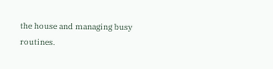the house and managing busy routines.